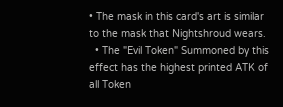• The mask in this card's art is similar to the mask that Nightshroud wears.
  • The "Evil Token" Summoned by this effect has the highest printed ATK of all Token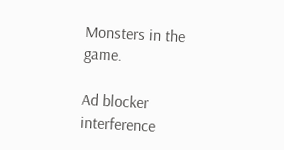Monsters in the game.

Ad blocker interference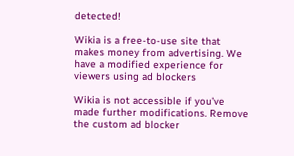detected!

Wikia is a free-to-use site that makes money from advertising. We have a modified experience for viewers using ad blockers

Wikia is not accessible if you’ve made further modifications. Remove the custom ad blocker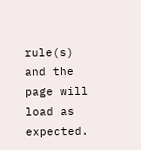rule(s) and the page will load as expected.